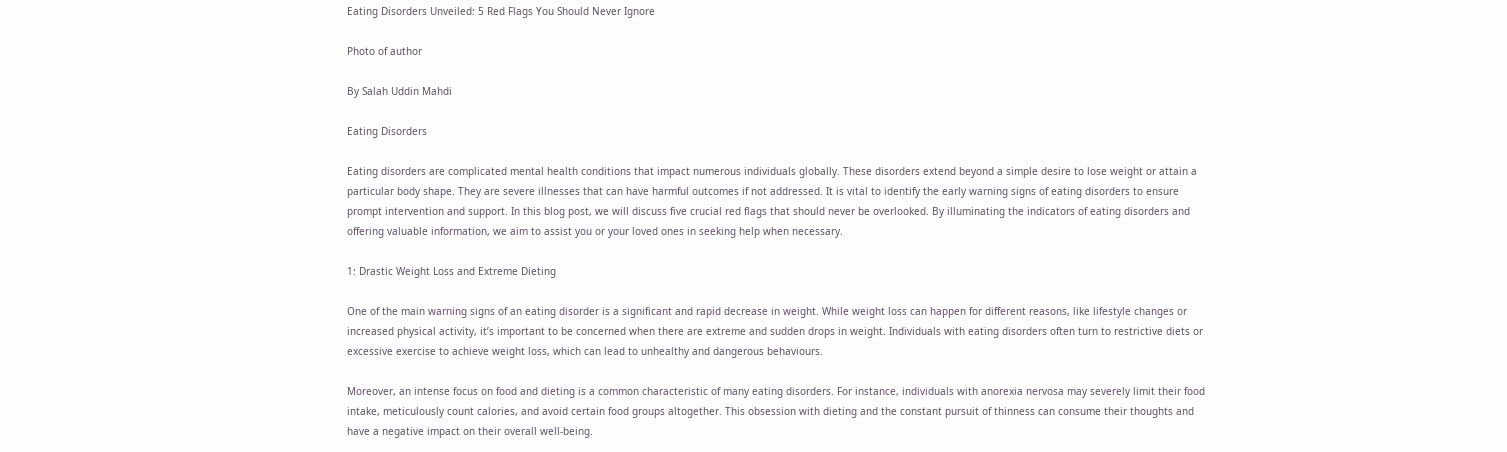Eating Disorders Unveiled: 5 Red Flags You Should Never Ignore

Photo of author

By Salah Uddin Mahdi

Eating Disorders

Eating disorders are complicated mental health conditions that impact numerous individuals globally. These disorders extend beyond a simple desire to lose weight or attain a particular body shape. They are severe illnesses that can have harmful outcomes if not addressed. It is vital to identify the early warning signs of eating disorders to ensure prompt intervention and support. In this blog post, we will discuss five crucial red flags that should never be overlooked. By illuminating the indicators of eating disorders and offering valuable information, we aim to assist you or your loved ones in seeking help when necessary.

1: Drastic Weight Loss and Extreme Dieting

One of the main warning signs of an eating disorder is a significant and rapid decrease in weight. While weight loss can happen for different reasons, like lifestyle changes or increased physical activity, it’s important to be concerned when there are extreme and sudden drops in weight. Individuals with eating disorders often turn to restrictive diets or excessive exercise to achieve weight loss, which can lead to unhealthy and dangerous behaviours.

Moreover, an intense focus on food and dieting is a common characteristic of many eating disorders. For instance, individuals with anorexia nervosa may severely limit their food intake, meticulously count calories, and avoid certain food groups altogether. This obsession with dieting and the constant pursuit of thinness can consume their thoughts and have a negative impact on their overall well-being.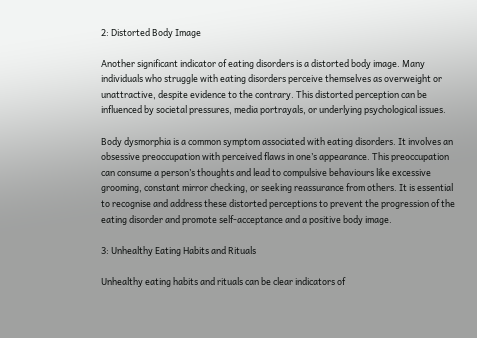2: Distorted Body Image

Another significant indicator of eating disorders is a distorted body image. Many individuals who struggle with eating disorders perceive themselves as overweight or unattractive, despite evidence to the contrary. This distorted perception can be influenced by societal pressures, media portrayals, or underlying psychological issues.

Body dysmorphia is a common symptom associated with eating disorders. It involves an obsessive preoccupation with perceived flaws in one’s appearance. This preoccupation can consume a person’s thoughts and lead to compulsive behaviours like excessive grooming, constant mirror checking, or seeking reassurance from others. It is essential to recognise and address these distorted perceptions to prevent the progression of the eating disorder and promote self-acceptance and a positive body image.

3: Unhealthy Eating Habits and Rituals

Unhealthy eating habits and rituals can be clear indicators of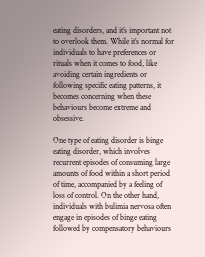eating disorders, and it’s important not to overlook them. While it’s normal for individuals to have preferences or rituals when it comes to food, like avoiding certain ingredients or following specific eating patterns, it becomes concerning when these behaviours become extreme and obsessive.

One type of eating disorder is binge eating disorder, which involves recurrent episodes of consuming large amounts of food within a short period of time, accompanied by a feeling of loss of control. On the other hand, individuals with bulimia nervosa often engage in episodes of binge eating followed by compensatory behaviours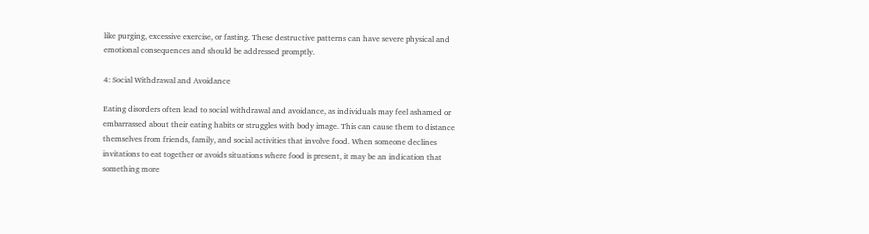like purging, excessive exercise, or fasting. These destructive patterns can have severe physical and emotional consequences and should be addressed promptly.

4: Social Withdrawal and Avoidance

Eating disorders often lead to social withdrawal and avoidance, as individuals may feel ashamed or embarrassed about their eating habits or struggles with body image. This can cause them to distance themselves from friends, family, and social activities that involve food. When someone declines invitations to eat together or avoids situations where food is present, it may be an indication that something more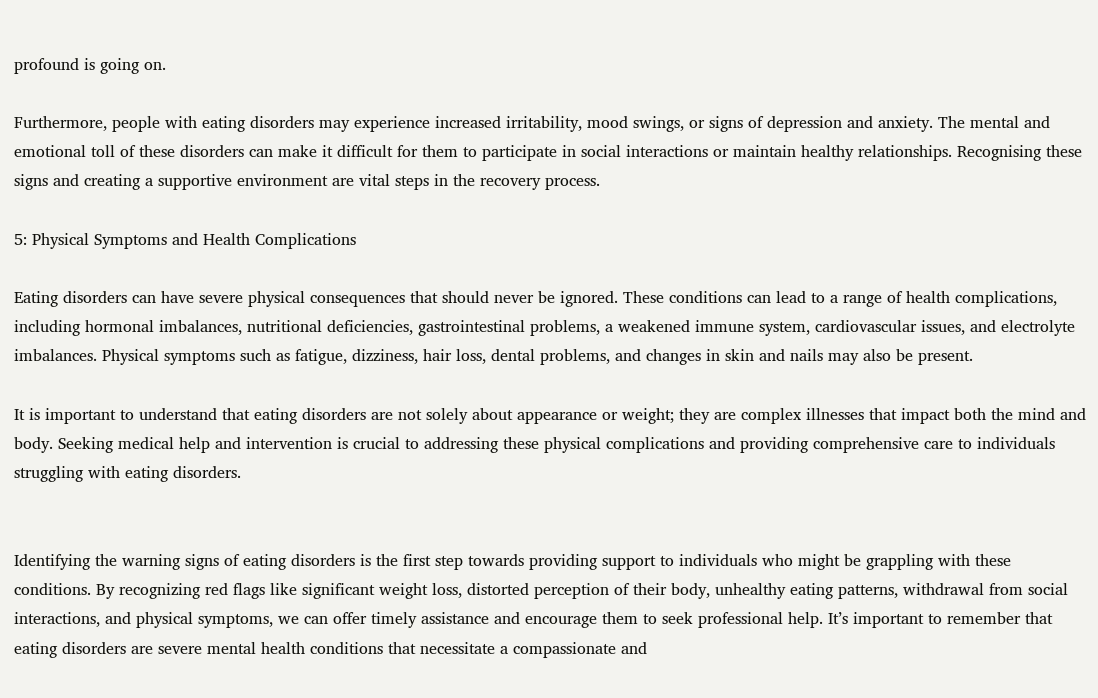profound is going on.

Furthermore, people with eating disorders may experience increased irritability, mood swings, or signs of depression and anxiety. The mental and emotional toll of these disorders can make it difficult for them to participate in social interactions or maintain healthy relationships. Recognising these signs and creating a supportive environment are vital steps in the recovery process.

5: Physical Symptoms and Health Complications

Eating disorders can have severe physical consequences that should never be ignored. These conditions can lead to a range of health complications, including hormonal imbalances, nutritional deficiencies, gastrointestinal problems, a weakened immune system, cardiovascular issues, and electrolyte imbalances. Physical symptoms such as fatigue, dizziness, hair loss, dental problems, and changes in skin and nails may also be present.

It is important to understand that eating disorders are not solely about appearance or weight; they are complex illnesses that impact both the mind and body. Seeking medical help and intervention is crucial to addressing these physical complications and providing comprehensive care to individuals struggling with eating disorders.


Identifying the warning signs of eating disorders is the first step towards providing support to individuals who might be grappling with these conditions. By recognizing red flags like significant weight loss, distorted perception of their body, unhealthy eating patterns, withdrawal from social interactions, and physical symptoms, we can offer timely assistance and encourage them to seek professional help. It’s important to remember that eating disorders are severe mental health conditions that necessitate a compassionate and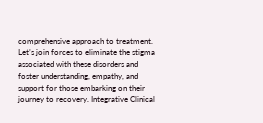comprehensive approach to treatment. Let’s join forces to eliminate the stigma associated with these disorders and foster understanding, empathy, and support for those embarking on their journey to recovery. Integrative Clinical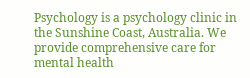Psychology is a psychology clinic in the Sunshine Coast, Australia. We provide comprehensive care for mental health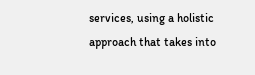services, using a holistic approach that takes into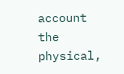account the physical,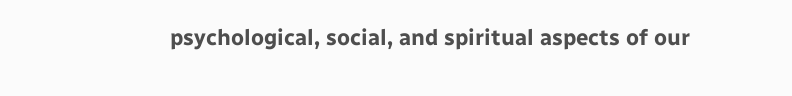psychological, social, and spiritual aspects of our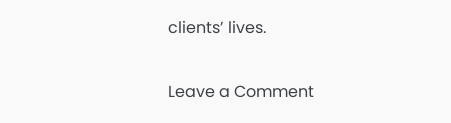clients’ lives.

Leave a Comment